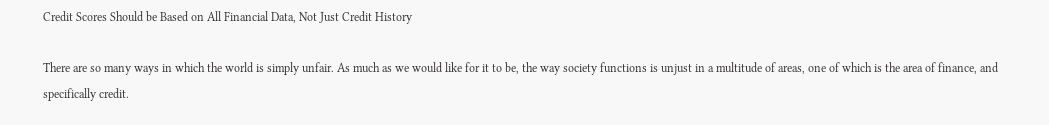Credit Scores Should be Based on All Financial Data, Not Just Credit History

There are so many ways in which the world is simply unfair. As much as we would like for it to be, the way society functions is unjust in a multitude of areas, one of which is the area of finance, and specifically credit.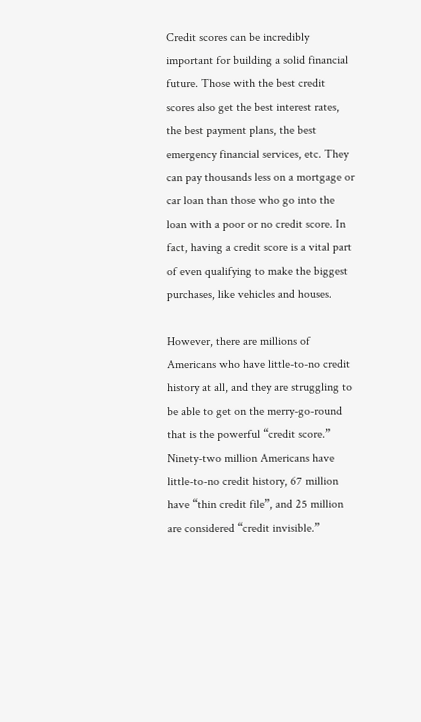Credit scores can be incredibly important for building a solid financial future. Those with the best credit scores also get the best interest rates, the best payment plans, the best emergency financial services, etc. They can pay thousands less on a mortgage or car loan than those who go into the loan with a poor or no credit score. In fact, having a credit score is a vital part of even qualifying to make the biggest purchases, like vehicles and houses.

However, there are millions of Americans who have little-to-no credit history at all, and they are struggling to be able to get on the merry-go-round that is the powerful “credit score.” Ninety-two million Americans have little-to-no credit history, 67 million have “thin credit file”, and 25 million are considered “credit invisible.”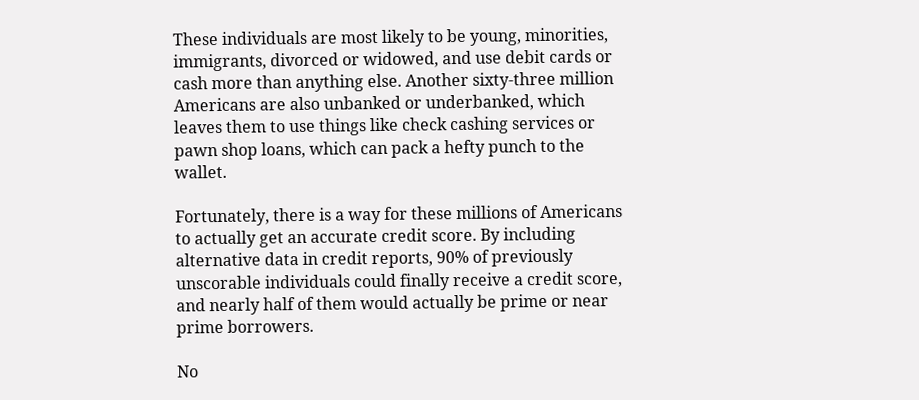These individuals are most likely to be young, minorities, immigrants, divorced or widowed, and use debit cards or cash more than anything else. Another sixty-three million Americans are also unbanked or underbanked, which leaves them to use things like check cashing services or pawn shop loans, which can pack a hefty punch to the wallet.

Fortunately, there is a way for these millions of Americans to actually get an accurate credit score. By including alternative data in credit reports, 90% of previously unscorable individuals could finally receive a credit score, and nearly half of them would actually be prime or near prime borrowers.

No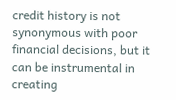credit history is not synonymous with poor financial decisions, but it can be instrumental in creating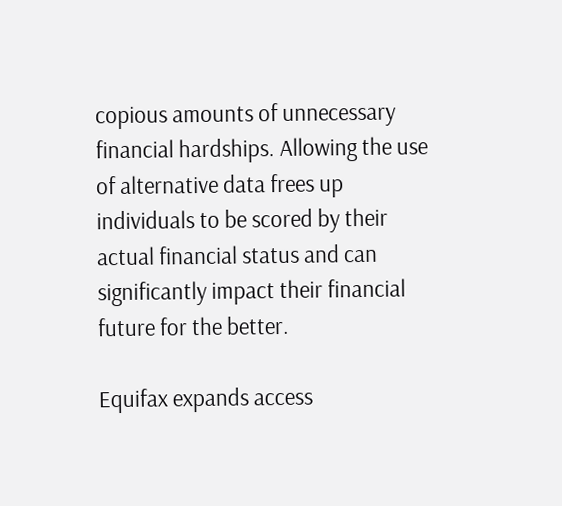copious amounts of unnecessary financial hardships. Allowing the use of alternative data frees up individuals to be scored by their actual financial status and can significantly impact their financial future for the better.

Equifax expands access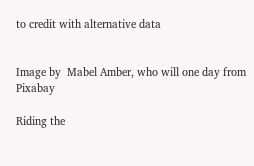to credit with alternative data


Image by  Mabel Amber, who will one day from Pixabay

Riding the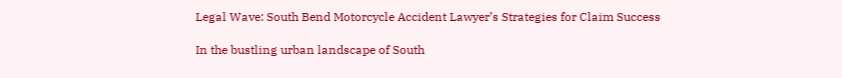Legal Wave: South Bend Motorcycle Accident Lawyer’s Strategies for Claim Success

In the bustling urban landscape of South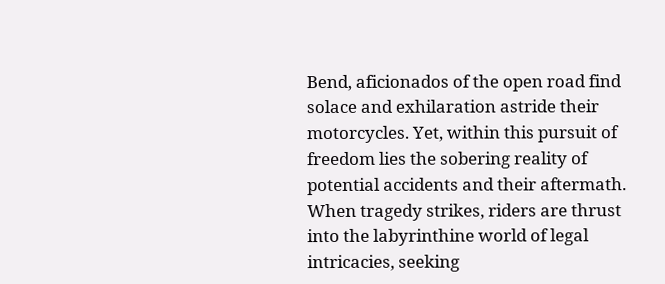Bend, aficionados of the open road find solace and exhilaration astride their motorcycles. Yet, within this pursuit of freedom lies the sobering reality of potential accidents and their aftermath. When tragedy strikes, riders are thrust into the labyrinthine world of legal intricacies, seeking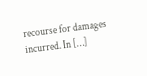recourse for damages incurred. In […]